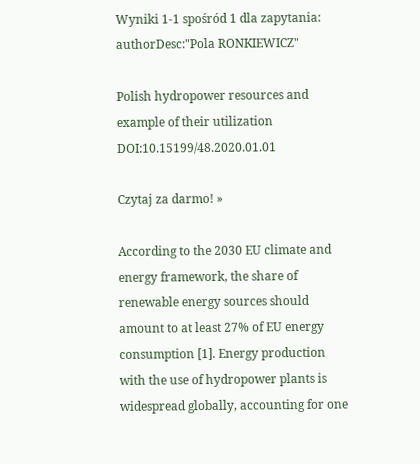Wyniki 1-1 spośród 1 dla zapytania: authorDesc:"Pola RONKIEWICZ"

Polish hydropower resources and example of their utilization DOI:10.15199/48.2020.01.01

Czytaj za darmo! »

According to the 2030 EU climate and energy framework, the share of renewable energy sources should amount to at least 27% of EU energy consumption [1]. Energy production with the use of hydropower plants is widespread globally, accounting for one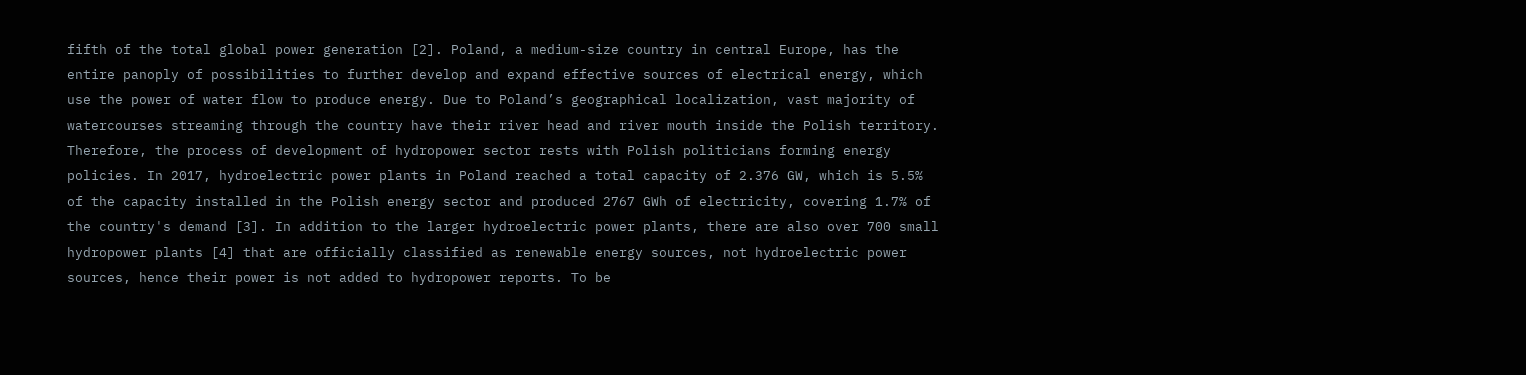fifth of the total global power generation [2]. Poland, a medium-size country in central Europe, has the entire panoply of possibilities to further develop and expand effective sources of electrical energy, which use the power of water flow to produce energy. Due to Poland’s geographical localization, vast majority of watercourses streaming through the country have their river head and river mouth inside the Polish territory. Therefore, the process of development of hydropower sector rests with Polish politicians forming energy policies. In 2017, hydroelectric power plants in Poland reached a total capacity of 2.376 GW, which is 5.5% of the capacity installed in the Polish energy sector and produced 2767 GWh of electricity, covering 1.7% of the country's demand [3]. In addition to the larger hydroelectric power plants, there are also over 700 small hydropower plants [4] that are officially classified as renewable energy sources, not hydroelectric power sources, hence their power is not added to hydropower reports. To be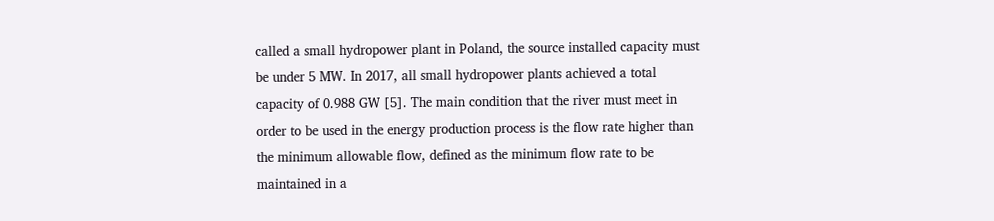called a small hydropower plant in Poland, the source installed capacity must be under 5 MW. In 2017, all small hydropower plants achieved a total capacity of 0.988 GW [5]. The main condition that the river must meet in order to be used in the energy production process is the flow rate higher than the minimum allowable flow, defined as the minimum flow rate to be maintained in a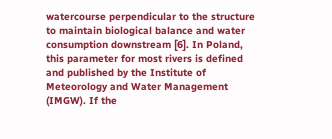watercourse perpendicular to the structure to maintain biological balance and water consumption downstream [6]. In Poland, this parameter for most rivers is defined and published by the Institute of Meteorology and Water Management (IMGW). If the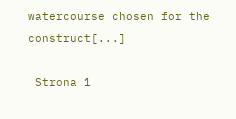watercourse chosen for the construct[...]

 Strona 1